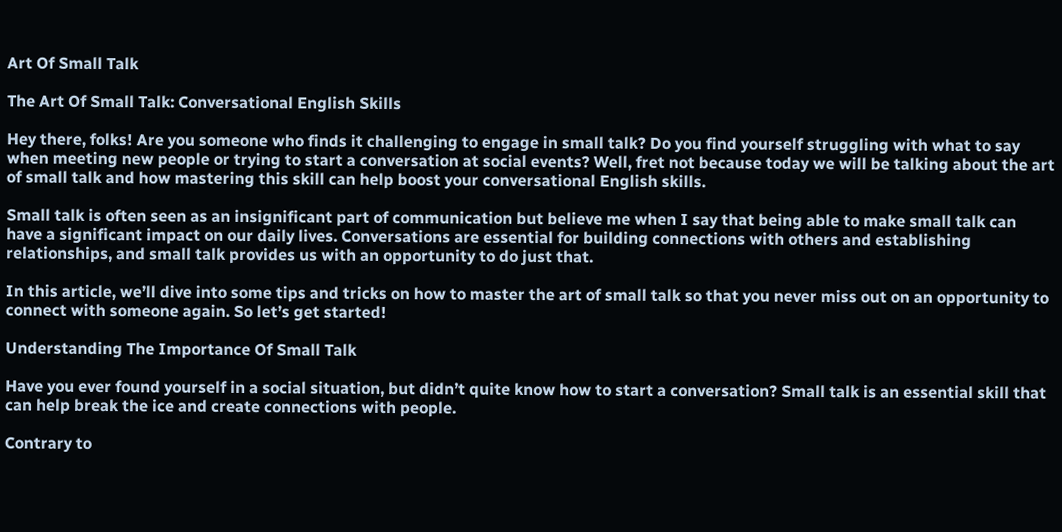Art Of Small Talk

The Art Of Small Talk: Conversational English Skills

Hey there, folks! Are you someone who finds it challenging to engage in small talk? Do you find yourself struggling with what to say when meeting new people or trying to start a conversation at social events? Well, fret not because today we will be talking about the art of small talk and how mastering this skill can help boost your conversational English skills.

Small talk is often seen as an insignificant part of communication but believe me when I say that being able to make small talk can have a significant impact on our daily lives. Conversations are essential for building connections with others and establishing relationships, and small talk provides us with an opportunity to do just that.

In this article, we’ll dive into some tips and tricks on how to master the art of small talk so that you never miss out on an opportunity to connect with someone again. So let’s get started!

Understanding The Importance Of Small Talk

Have you ever found yourself in a social situation, but didn’t quite know how to start a conversation? Small talk is an essential skill that can help break the ice and create connections with people.

Contrary to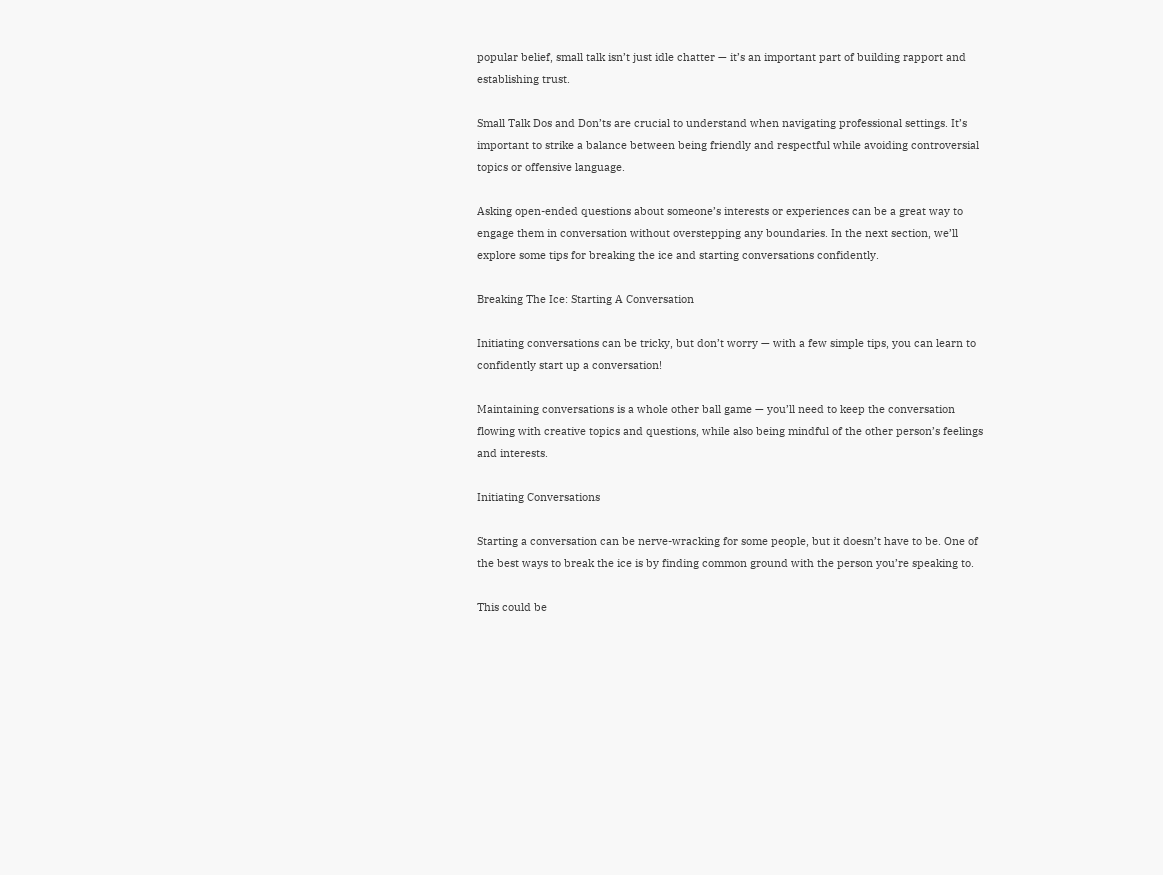popular belief, small talk isn’t just idle chatter — it’s an important part of building rapport and establishing trust.

Small Talk Dos and Don’ts are crucial to understand when navigating professional settings. It’s important to strike a balance between being friendly and respectful while avoiding controversial topics or offensive language.

Asking open-ended questions about someone’s interests or experiences can be a great way to engage them in conversation without overstepping any boundaries. In the next section, we’ll explore some tips for breaking the ice and starting conversations confidently.

Breaking The Ice: Starting A Conversation

Initiating conversations can be tricky, but don’t worry — with a few simple tips, you can learn to confidently start up a conversation!

Maintaining conversations is a whole other ball game — you’ll need to keep the conversation flowing with creative topics and questions, while also being mindful of the other person’s feelings and interests.

Initiating Conversations

Starting a conversation can be nerve-wracking for some people, but it doesn’t have to be. One of the best ways to break the ice is by finding common ground with the person you’re speaking to.

This could be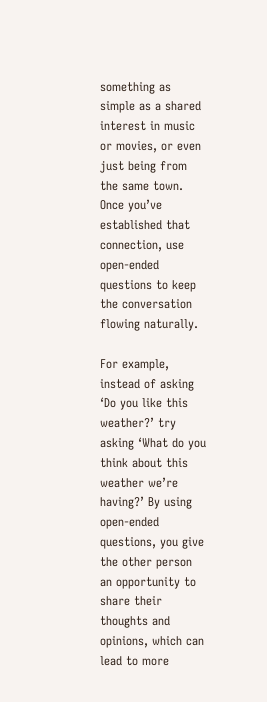something as simple as a shared interest in music or movies, or even just being from the same town. Once you’ve established that connection, use open-ended questions to keep the conversation flowing naturally.

For example, instead of asking ‘Do you like this weather?’ try asking ‘What do you think about this weather we’re having?’ By using open-ended questions, you give the other person an opportunity to share their thoughts and opinions, which can lead to more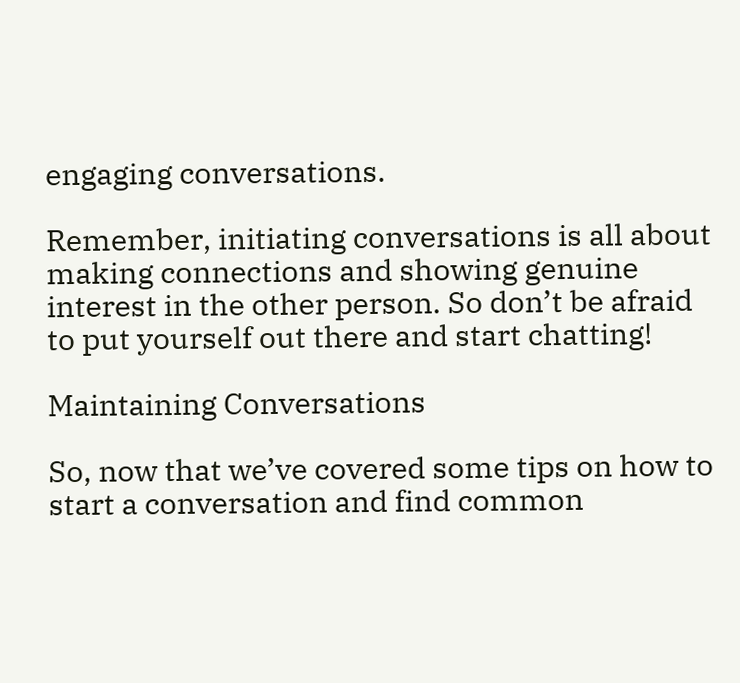engaging conversations.

Remember, initiating conversations is all about making connections and showing genuine interest in the other person. So don’t be afraid to put yourself out there and start chatting!

Maintaining Conversations

So, now that we’ve covered some tips on how to start a conversation and find common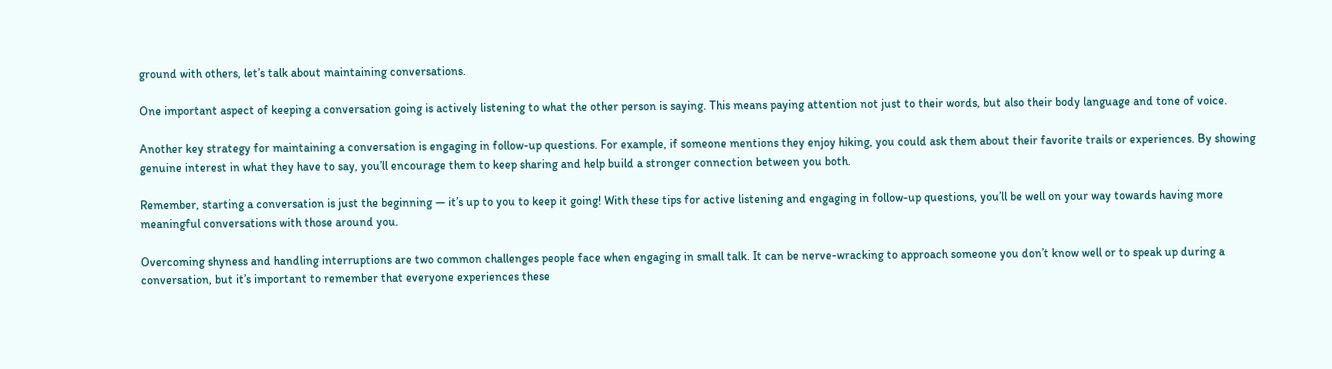ground with others, let’s talk about maintaining conversations.

One important aspect of keeping a conversation going is actively listening to what the other person is saying. This means paying attention not just to their words, but also their body language and tone of voice.

Another key strategy for maintaining a conversation is engaging in follow-up questions. For example, if someone mentions they enjoy hiking, you could ask them about their favorite trails or experiences. By showing genuine interest in what they have to say, you’ll encourage them to keep sharing and help build a stronger connection between you both.

Remember, starting a conversation is just the beginning — it’s up to you to keep it going! With these tips for active listening and engaging in follow-up questions, you’ll be well on your way towards having more meaningful conversations with those around you.

Overcoming shyness and handling interruptions are two common challenges people face when engaging in small talk. It can be nerve-wracking to approach someone you don’t know well or to speak up during a conversation, but it’s important to remember that everyone experiences these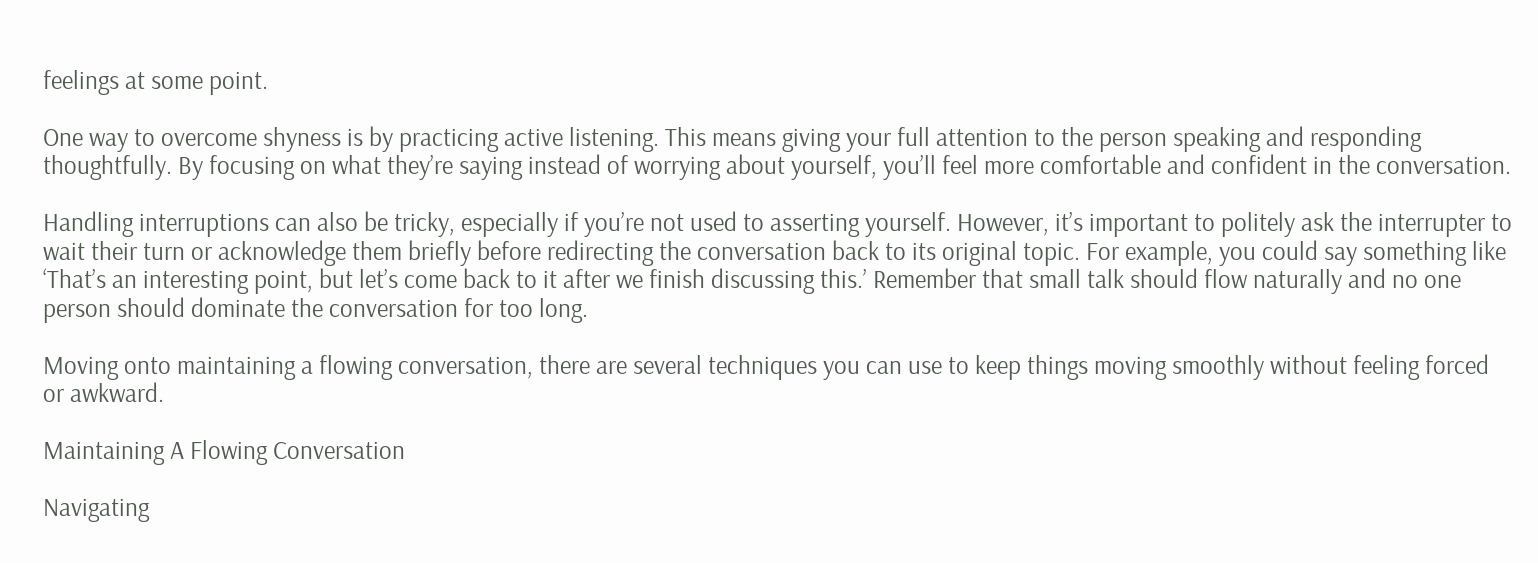feelings at some point.

One way to overcome shyness is by practicing active listening. This means giving your full attention to the person speaking and responding thoughtfully. By focusing on what they’re saying instead of worrying about yourself, you’ll feel more comfortable and confident in the conversation.

Handling interruptions can also be tricky, especially if you’re not used to asserting yourself. However, it’s important to politely ask the interrupter to wait their turn or acknowledge them briefly before redirecting the conversation back to its original topic. For example, you could say something like ‘That’s an interesting point, but let’s come back to it after we finish discussing this.’ Remember that small talk should flow naturally and no one person should dominate the conversation for too long.

Moving onto maintaining a flowing conversation, there are several techniques you can use to keep things moving smoothly without feeling forced or awkward.

Maintaining A Flowing Conversation

Navigating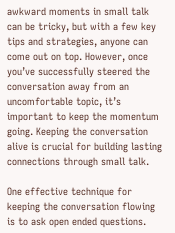awkward moments in small talk can be tricky, but with a few key tips and strategies, anyone can come out on top. However, once you’ve successfully steered the conversation away from an uncomfortable topic, it’s important to keep the momentum going. Keeping the conversation alive is crucial for building lasting connections through small talk.

One effective technique for keeping the conversation flowing is to ask open ended questions.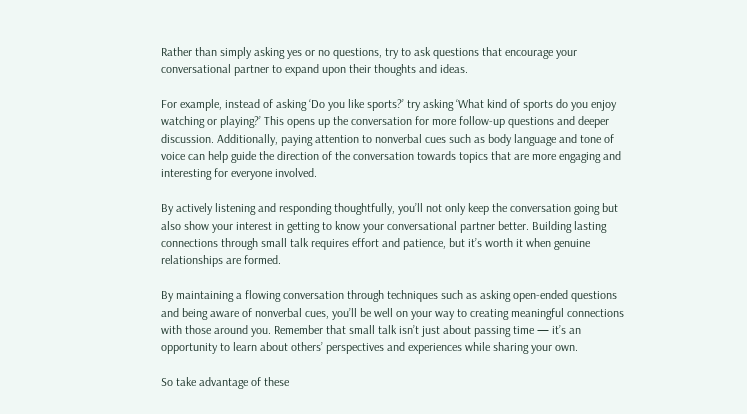Rather than simply asking yes or no questions, try to ask questions that encourage your conversational partner to expand upon their thoughts and ideas.

For example, instead of asking ‘Do you like sports?’ try asking ‘What kind of sports do you enjoy watching or playing?’ This opens up the conversation for more follow-up questions and deeper discussion. Additionally, paying attention to nonverbal cues such as body language and tone of voice can help guide the direction of the conversation towards topics that are more engaging and interesting for everyone involved.

By actively listening and responding thoughtfully, you’ll not only keep the conversation going but also show your interest in getting to know your conversational partner better. Building lasting connections through small talk requires effort and patience, but it’s worth it when genuine relationships are formed.

By maintaining a flowing conversation through techniques such as asking open-ended questions and being aware of nonverbal cues, you’ll be well on your way to creating meaningful connections with those around you. Remember that small talk isn’t just about passing time — it’s an opportunity to learn about others’ perspectives and experiences while sharing your own.

So take advantage of these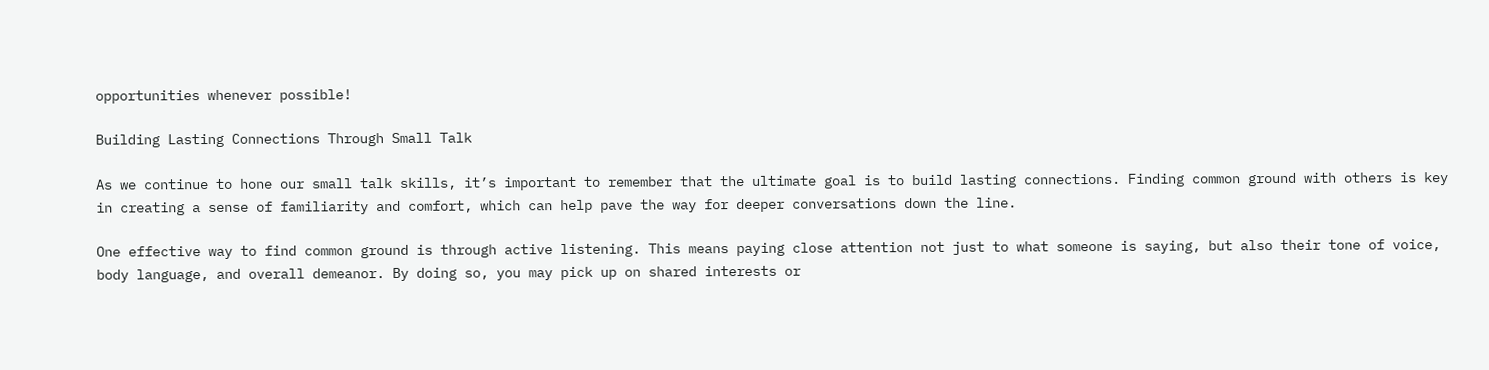opportunities whenever possible!

Building Lasting Connections Through Small Talk

As we continue to hone our small talk skills, it’s important to remember that the ultimate goal is to build lasting connections. Finding common ground with others is key in creating a sense of familiarity and comfort, which can help pave the way for deeper conversations down the line.

One effective way to find common ground is through active listening. This means paying close attention not just to what someone is saying, but also their tone of voice, body language, and overall demeanor. By doing so, you may pick up on shared interests or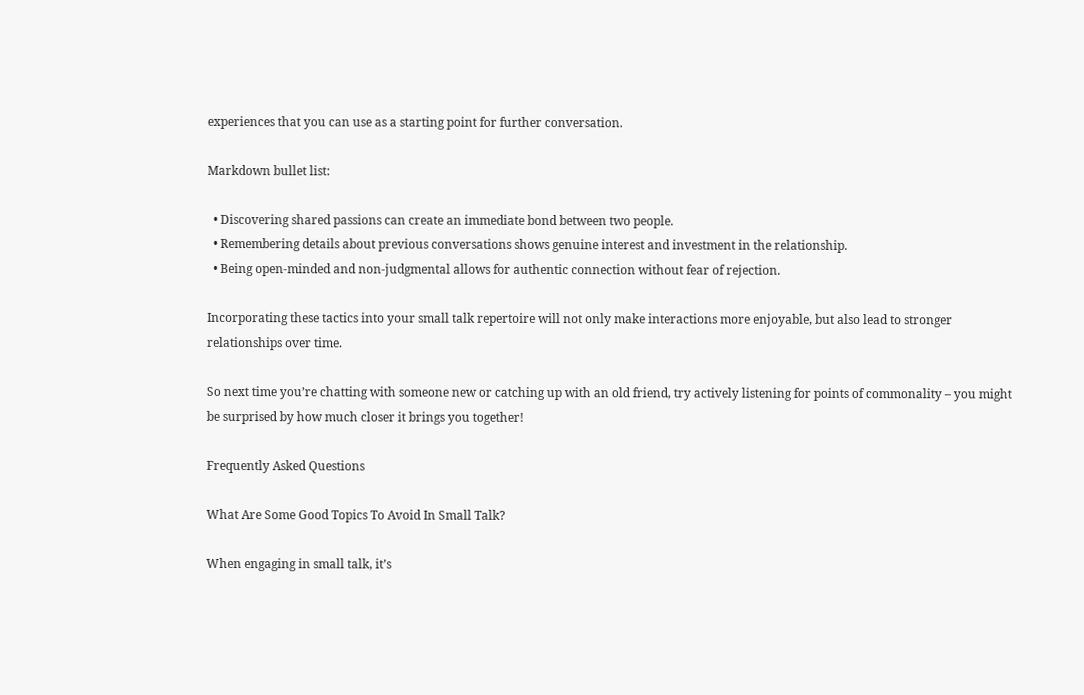experiences that you can use as a starting point for further conversation.

Markdown bullet list:

  • Discovering shared passions can create an immediate bond between two people.
  • Remembering details about previous conversations shows genuine interest and investment in the relationship.
  • Being open-minded and non-judgmental allows for authentic connection without fear of rejection.

Incorporating these tactics into your small talk repertoire will not only make interactions more enjoyable, but also lead to stronger relationships over time.

So next time you’re chatting with someone new or catching up with an old friend, try actively listening for points of commonality – you might be surprised by how much closer it brings you together!

Frequently Asked Questions

What Are Some Good Topics To Avoid In Small Talk?

When engaging in small talk, it’s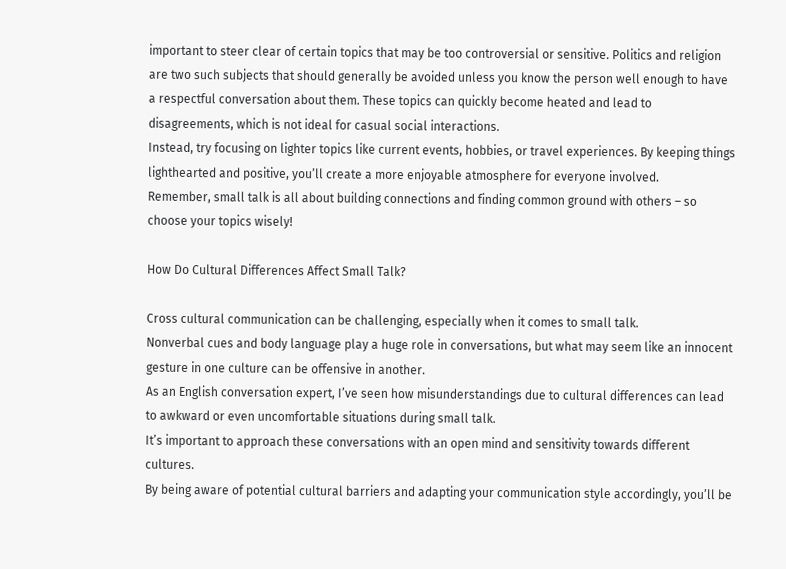important to steer clear of certain topics that may be too controversial or sensitive. Politics and religion are two such subjects that should generally be avoided unless you know the person well enough to have a respectful conversation about them. These topics can quickly become heated and lead to disagreements, which is not ideal for casual social interactions.
Instead, try focusing on lighter topics like current events, hobbies, or travel experiences. By keeping things lighthearted and positive, you’ll create a more enjoyable atmosphere for everyone involved.
Remember, small talk is all about building connections and finding common ground with others – so choose your topics wisely!

How Do Cultural Differences Affect Small Talk?

Cross cultural communication can be challenging, especially when it comes to small talk.
Nonverbal cues and body language play a huge role in conversations, but what may seem like an innocent gesture in one culture can be offensive in another.
As an English conversation expert, I’ve seen how misunderstandings due to cultural differences can lead to awkward or even uncomfortable situations during small talk.
It’s important to approach these conversations with an open mind and sensitivity towards different cultures.
By being aware of potential cultural barriers and adapting your communication style accordingly, you’ll be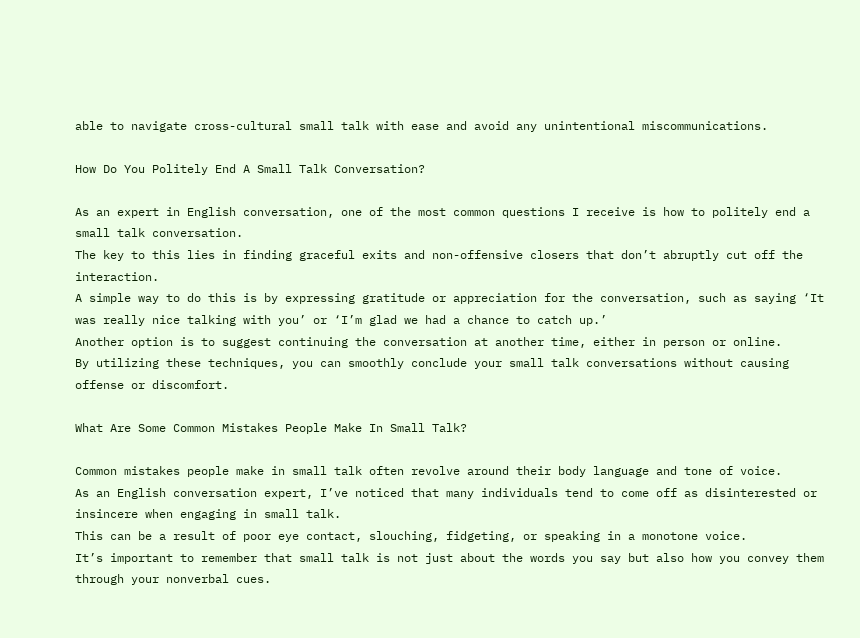able to navigate cross-cultural small talk with ease and avoid any unintentional miscommunications.

How Do You Politely End A Small Talk Conversation?

As an expert in English conversation, one of the most common questions I receive is how to politely end a small talk conversation.
The key to this lies in finding graceful exits and non-offensive closers that don’t abruptly cut off the interaction.
A simple way to do this is by expressing gratitude or appreciation for the conversation, such as saying ‘It was really nice talking with you’ or ‘I’m glad we had a chance to catch up.’
Another option is to suggest continuing the conversation at another time, either in person or online.
By utilizing these techniques, you can smoothly conclude your small talk conversations without causing offense or discomfort.

What Are Some Common Mistakes People Make In Small Talk?

Common mistakes people make in small talk often revolve around their body language and tone of voice.
As an English conversation expert, I’ve noticed that many individuals tend to come off as disinterested or insincere when engaging in small talk.
This can be a result of poor eye contact, slouching, fidgeting, or speaking in a monotone voice.
It’s important to remember that small talk is not just about the words you say but also how you convey them through your nonverbal cues.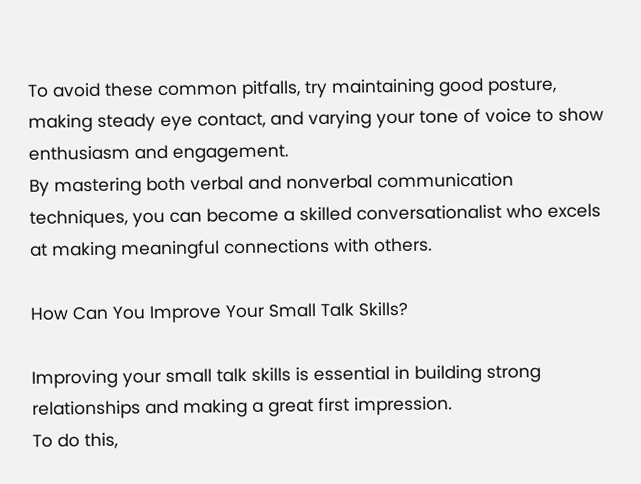To avoid these common pitfalls, try maintaining good posture, making steady eye contact, and varying your tone of voice to show enthusiasm and engagement.
By mastering both verbal and nonverbal communication techniques, you can become a skilled conversationalist who excels at making meaningful connections with others.

How Can You Improve Your Small Talk Skills?

Improving your small talk skills is essential in building strong relationships and making a great first impression.
To do this,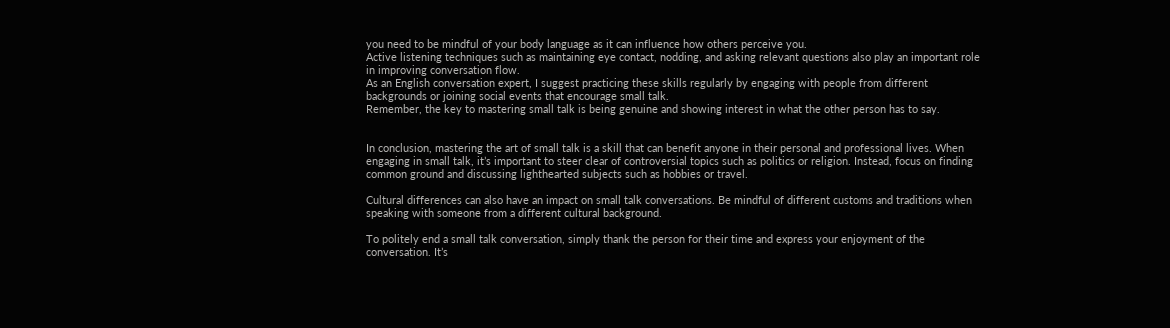you need to be mindful of your body language as it can influence how others perceive you.
Active listening techniques such as maintaining eye contact, nodding, and asking relevant questions also play an important role in improving conversation flow.
As an English conversation expert, I suggest practicing these skills regularly by engaging with people from different backgrounds or joining social events that encourage small talk.
Remember, the key to mastering small talk is being genuine and showing interest in what the other person has to say.


In conclusion, mastering the art of small talk is a skill that can benefit anyone in their personal and professional lives. When engaging in small talk, it’s important to steer clear of controversial topics such as politics or religion. Instead, focus on finding common ground and discussing lighthearted subjects such as hobbies or travel.

Cultural differences can also have an impact on small talk conversations. Be mindful of different customs and traditions when speaking with someone from a different cultural background.

To politely end a small talk conversation, simply thank the person for their time and express your enjoyment of the conversation. It’s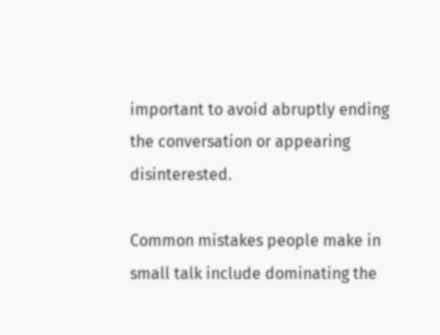important to avoid abruptly ending the conversation or appearing disinterested.

Common mistakes people make in small talk include dominating the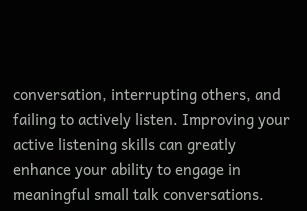conversation, interrupting others, and failing to actively listen. Improving your active listening skills can greatly enhance your ability to engage in meaningful small talk conversations.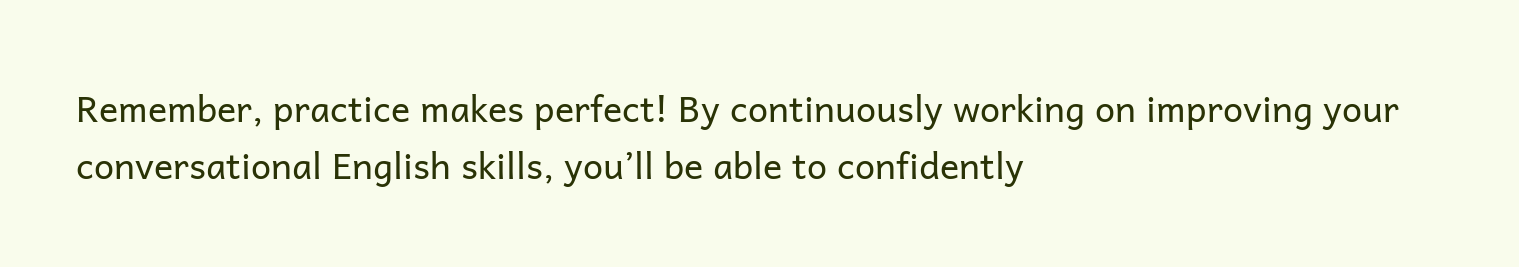Remember, practice makes perfect! By continuously working on improving your conversational English skills, you’ll be able to confidently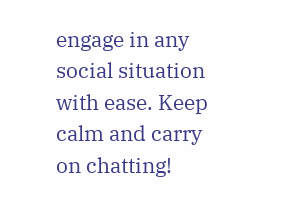engage in any social situation with ease. Keep calm and carry on chatting!